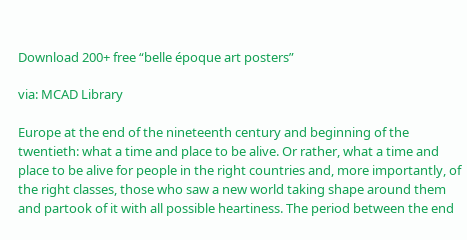Download 200+ free “belle époque art posters”

via: MCAD Library

Europe at the end of the nineteenth century and beginning of the twentieth: what a time and place to be alive. Or rather, what a time and place to be alive for people in the right countries and, more importantly, of the right classes, those who saw a new world taking shape around them and partook of it with all possible heartiness. The period between the end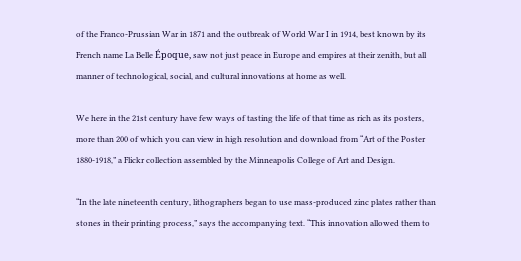of the Franco-Prussian War in 1871 and the outbreak of World War I in 1914, best known by its French name La Belle Époque, saw not just peace in Europe and empires at their zenith, but all manner of technological, social, and cultural innovations at home as well.

We here in the 21st century have few ways of tasting the life of that time as rich as its posters, more than 200 of which you can view in high resolution and download from “Art of the Poster 1880-1918,” a Flickr collection assembled by the Minneapolis College of Art and Design.

“In the late nineteenth century, lithographers began to use mass-produced zinc plates rather than stones in their printing process,” says the accompanying text. “This innovation allowed them to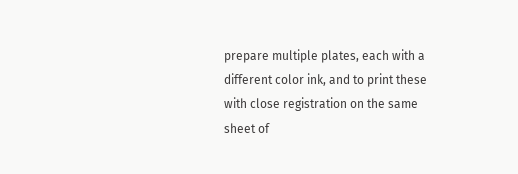prepare multiple plates, each with a different color ink, and to print these with close registration on the same sheet of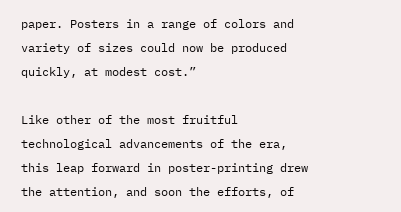paper. Posters in a range of colors and variety of sizes could now be produced quickly, at modest cost.”

Like other of the most fruitful technological advancements of the era, this leap forward in poster-printing drew the attention, and soon the efforts, of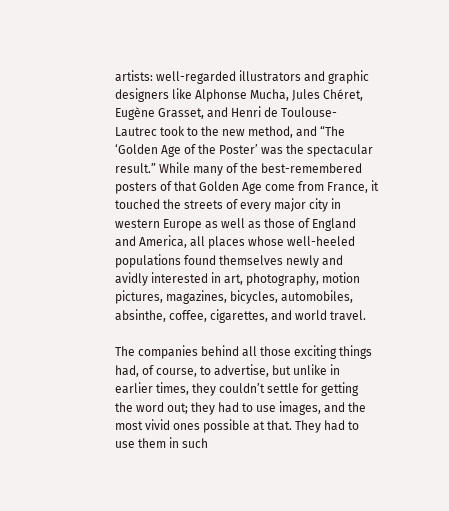artists: well-regarded illustrators and graphic designers like Alphonse Mucha, Jules Chéret, Eugène Grasset, and Henri de Toulouse-Lautrec took to the new method, and “The ‘Golden Age of the Poster’ was the spectacular result.” While many of the best-remembered posters of that Golden Age come from France, it touched the streets of every major city in western Europe as well as those of England and America, all places whose well-heeled populations found themselves newly and avidly interested in art, photography, motion pictures, magazines, bicycles, automobiles, absinthe, coffee, cigarettes, and world travel.

The companies behind all those exciting things had, of course, to advertise, but unlike in earlier times, they couldn’t settle for getting the word out; they had to use images, and the most vivid ones possible at that. They had to use them in such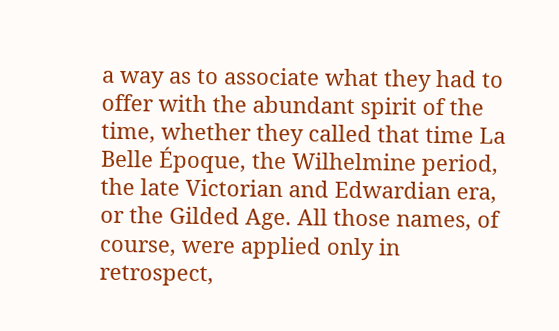a way as to associate what they had to offer with the abundant spirit of the time, whether they called that time La Belle Époque, the Wilhelmine period, the late Victorian and Edwardian era, or the Gilded Age. All those names, of course, were applied only in retrospect,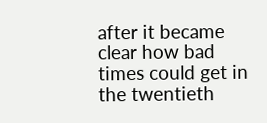after it became clear how bad times could get in the twentieth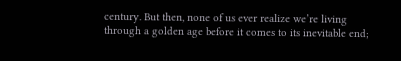century. But then, none of us ever realize we’re living through a golden age before it comes to its inevitable end;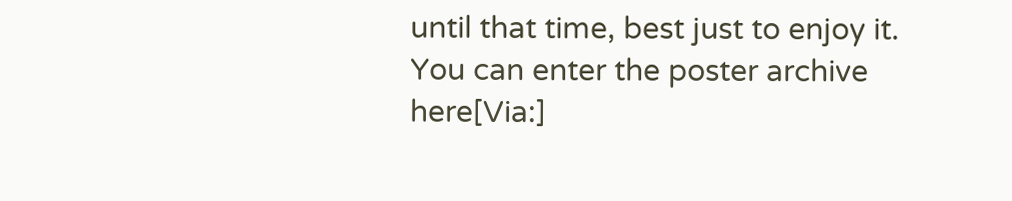until that time, best just to enjoy it. You can enter the poster archive here[Via:]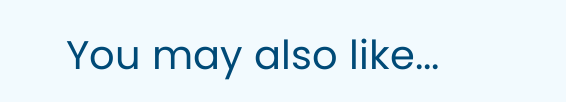You may also like...